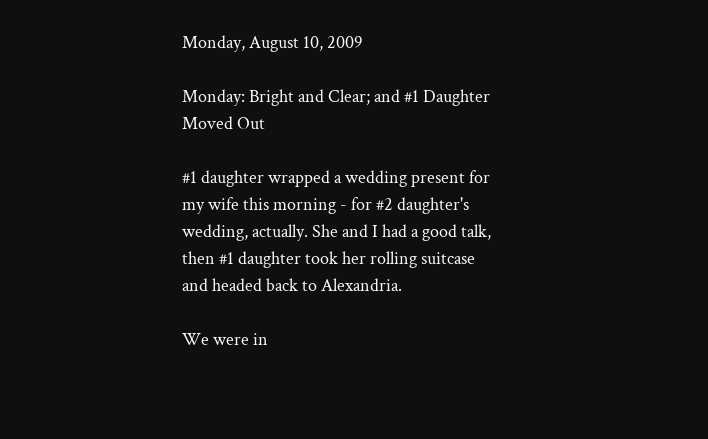Monday, August 10, 2009

Monday: Bright and Clear; and #1 Daughter Moved Out

#1 daughter wrapped a wedding present for my wife this morning - for #2 daughter's wedding, actually. She and I had a good talk, then #1 daughter took her rolling suitcase and headed back to Alexandria.

We were in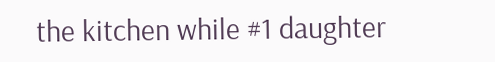the kitchen while #1 daughter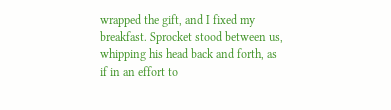wrapped the gift, and I fixed my breakfast. Sprocket stood between us, whipping his head back and forth, as if in an effort to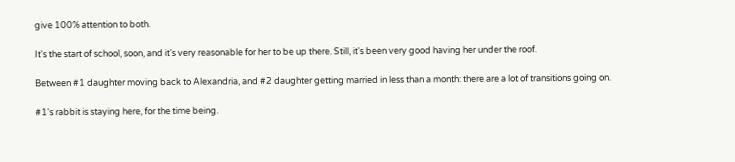give 100% attention to both.

It's the start of school, soon, and it's very reasonable for her to be up there. Still, it's been very good having her under the roof.

Between #1 daughter moving back to Alexandria, and #2 daughter getting married in less than a month: there are a lot of transitions going on.

#1's rabbit is staying here, for the time being.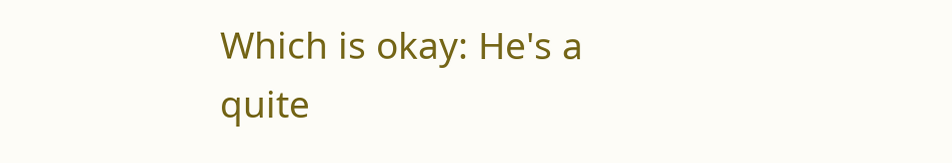Which is okay: He's a quite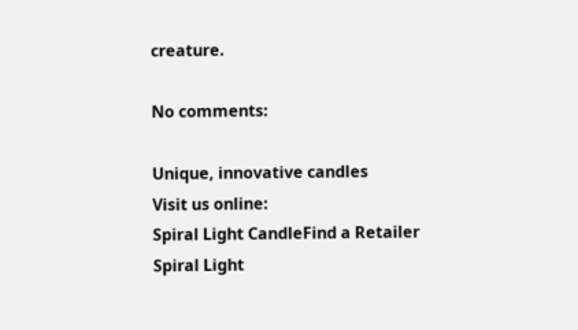creature.

No comments:

Unique, innovative candles
Visit us online:
Spiral Light CandleFind a Retailer
Spiral Light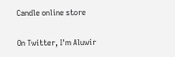Candle online store

On Twitter, I'm Aluwir